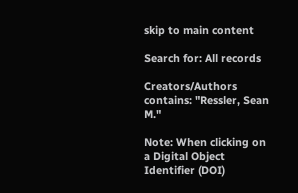skip to main content

Search for: All records

Creators/Authors contains: "Ressler, Sean M."

Note: When clicking on a Digital Object Identifier (DOI)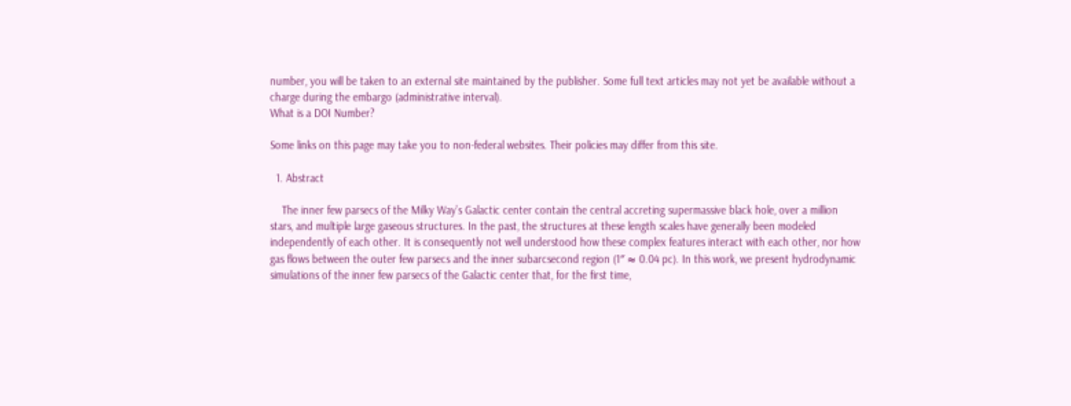number, you will be taken to an external site maintained by the publisher. Some full text articles may not yet be available without a charge during the embargo (administrative interval).
What is a DOI Number?

Some links on this page may take you to non-federal websites. Their policies may differ from this site.

  1. Abstract

    The inner few parsecs of the Milky Way’s Galactic center contain the central accreting supermassive black hole, over a million stars, and multiple large gaseous structures. In the past, the structures at these length scales have generally been modeled independently of each other. It is consequently not well understood how these complex features interact with each other, nor how gas flows between the outer few parsecs and the inner subarcsecond region (1″ ≈ 0.04 pc). In this work, we present hydrodynamic simulations of the inner few parsecs of the Galactic center that, for the first time,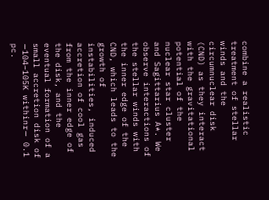combine a realistic treatment of stellar winds and the circumnuclear disk (CND) as they interact with the gravitational potential of the nuclear star cluster and Sagittarius A*. We observe interactions of the stellar winds with the inner edge of the CND, which leads to the growth of instabilities, induced accretion of cool gas from the inner edge of the disk, and the eventual formation of a small accretion disk of ∼104–105K withinr∼ 0.1 pc.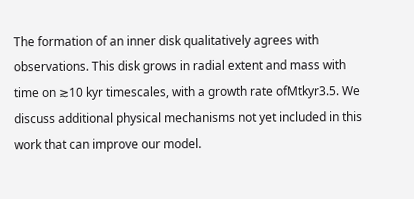The formation of an inner disk qualitatively agrees with observations. This disk grows in radial extent and mass with time on ≳10 kyr timescales, with a growth rate ofMtkyr3.5. We discuss additional physical mechanisms not yet included in this work that can improve our model.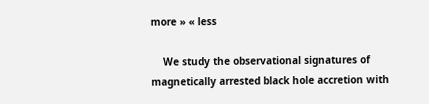more » « less

    We study the observational signatures of magnetically arrested black hole accretion with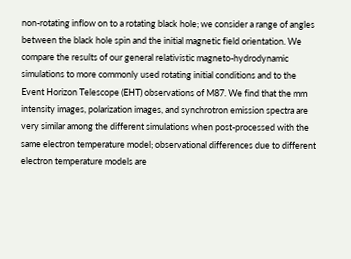non-rotating inflow on to a rotating black hole; we consider a range of angles between the black hole spin and the initial magnetic field orientation. We compare the results of our general relativistic magneto-hydrodynamic simulations to more commonly used rotating initial conditions and to the Event Horizon Telescope (EHT) observations of M87. We find that the mm intensity images, polarization images, and synchrotron emission spectra are very similar among the different simulations when post-processed with the same electron temperature model; observational differences due to different electron temperature models are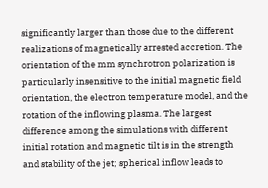significantly larger than those due to the different realizations of magnetically arrested accretion. The orientation of the mm synchrotron polarization is particularly insensitive to the initial magnetic field orientation, the electron temperature model, and the rotation of the inflowing plasma. The largest difference among the simulations with different initial rotation and magnetic tilt is in the strength and stability of the jet; spherical inflow leads to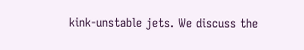kink-unstable jets. We discuss the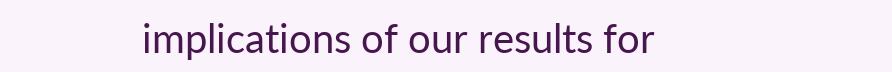implications of our results for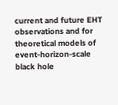current and future EHT observations and for theoretical models of event-horizon-scale black hole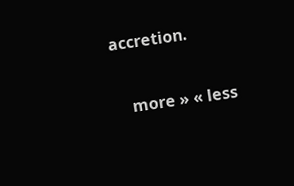accretion.

    more » « less